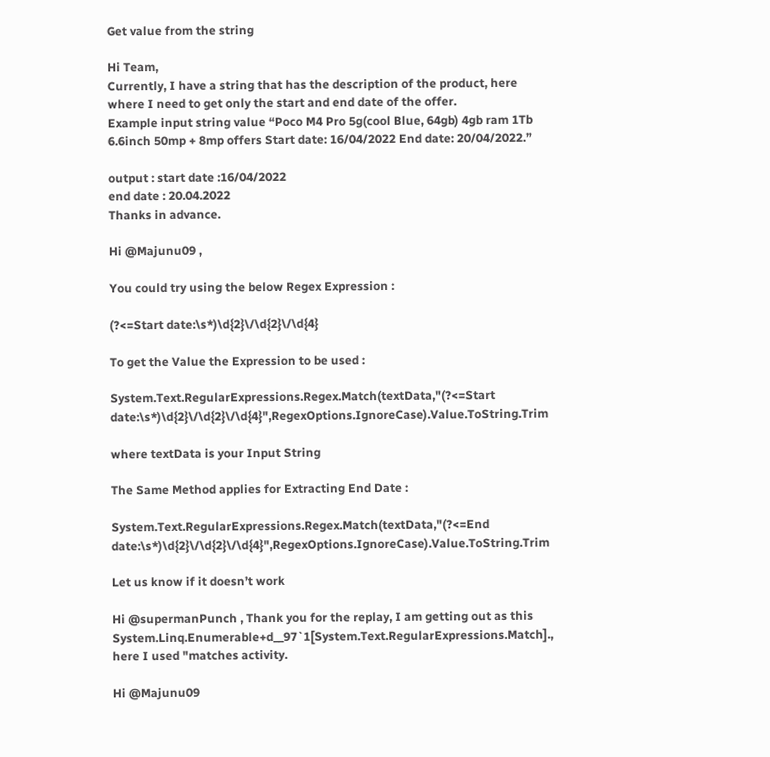Get value from the string

Hi Team,
Currently, I have a string that has the description of the product, here where I need to get only the start and end date of the offer.
Example input string value “Poco M4 Pro 5g(cool Blue, 64gb) 4gb ram 1Tb 6.6inch 50mp + 8mp offers Start date: 16/04/2022 End date: 20/04/2022.”

output : start date :16/04/2022
end date : 20.04.2022
Thanks in advance.

Hi @Majunu09 ,

You could try using the below Regex Expression :

(?<=Start date:\s*)\d{2}\/\d{2}\/\d{4}

To get the Value the Expression to be used :

System.Text.RegularExpressions.Regex.Match(textData,"(?<=Start date:\s*)\d{2}\/\d{2}\/\d{4}",RegexOptions.IgnoreCase).Value.ToString.Trim

where textData is your Input String

The Same Method applies for Extracting End Date :

System.Text.RegularExpressions.Regex.Match(textData,"(?<=End date:\s*)\d{2}\/\d{2}\/\d{4}",RegexOptions.IgnoreCase).Value.ToString.Trim

Let us know if it doesn’t work

Hi @supermanPunch , Thank you for the replay, I am getting out as this System.Linq.Enumerable+d__97`1[System.Text.RegularExpressions.Match]., here I used "matches activity.

Hi @Majunu09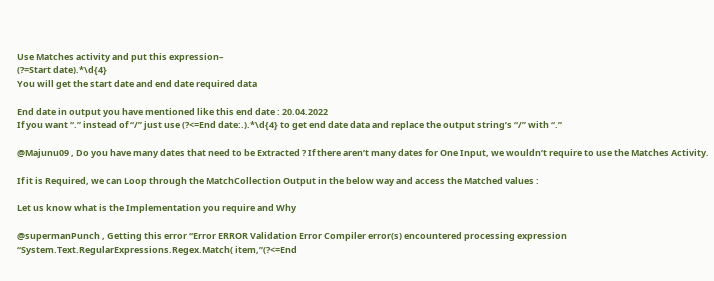Use Matches activity and put this expression–
(?=Start date).*\d{4}
You will get the start date and end date required data

End date in output you have mentioned like this end date : 20.04.2022
If you want “.” instead of “/” just use (?<=End date:.).*\d{4} to get end date data and replace the output string’s “/” with “.”

@Majunu09 , Do you have many dates that need to be Extracted ? If there aren’t many dates for One Input, we wouldn’t require to use the Matches Activity.

If it is Required, we can Loop through the MatchCollection Output in the below way and access the Matched values :

Let us know what is the Implementation you require and Why

@supermanPunch , Getting this error “Error ERROR Validation Error Compiler error(s) encountered processing expression “System.Text.RegularExpressions.Regex.Match( item,”(?<=End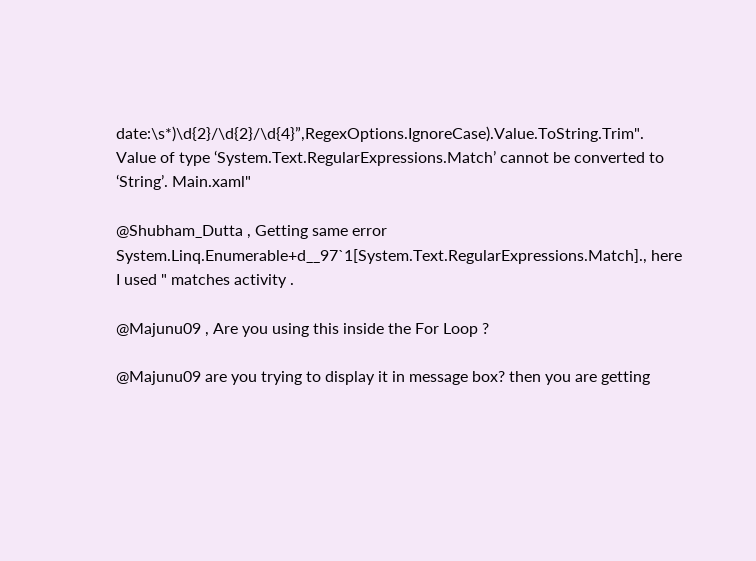date:\s*)\d{2}/\d{2}/\d{4}”,RegexOptions.IgnoreCase).Value.ToString.Trim".
Value of type ‘System.Text.RegularExpressions.Match’ cannot be converted to ‘String’. Main.xaml"

@Shubham_Dutta , Getting same error System.Linq.Enumerable+d__97`1[System.Text.RegularExpressions.Match]., here I used " matches activity .

@Majunu09 , Are you using this inside the For Loop ?

@Majunu09 are you trying to display it in message box? then you are getting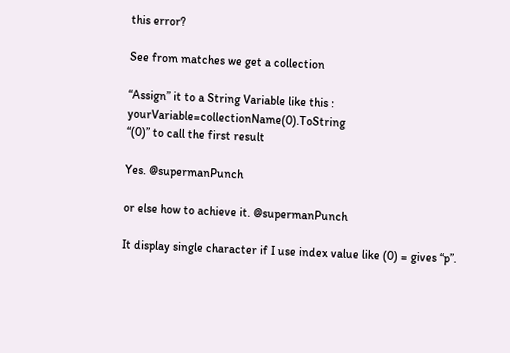this error?

See from matches we get a collection

“Assign” it to a String Variable like this : yourVariable=collectionName(0).ToString
“(0)” to call the first result

Yes. @supermanPunch

or else how to achieve it. @supermanPunch

It display single character if I use index value like (0) = gives “p”.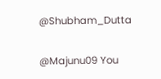@Shubham_Dutta

@Majunu09 You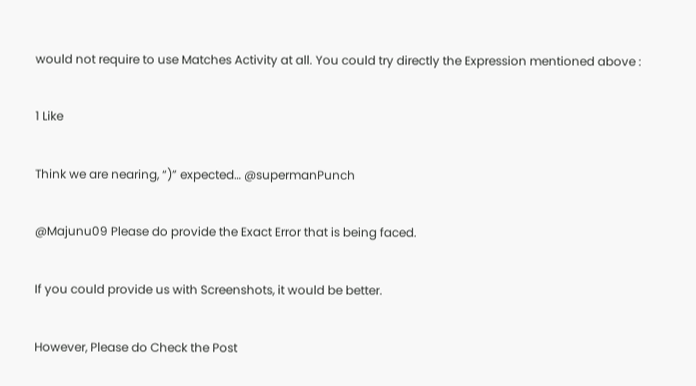would not require to use Matches Activity at all. You could try directly the Expression mentioned above :

1 Like

Think we are nearing, “)” expected… @supermanPunch

@Majunu09 Please do provide the Exact Error that is being faced.

If you could provide us with Screenshots, it would be better.

However, Please do Check the Post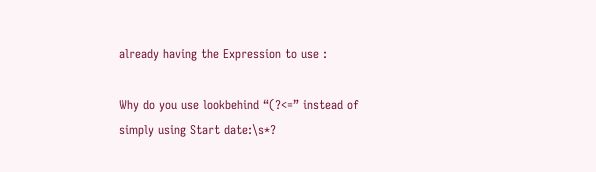already having the Expression to use :

Why do you use lookbehind “(?<=” instead of simply using Start date:\s*?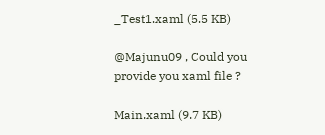_Test1.xaml (5.5 KB)

@Majunu09 , Could you provide you xaml file ?

Main.xaml (9.7 KB)